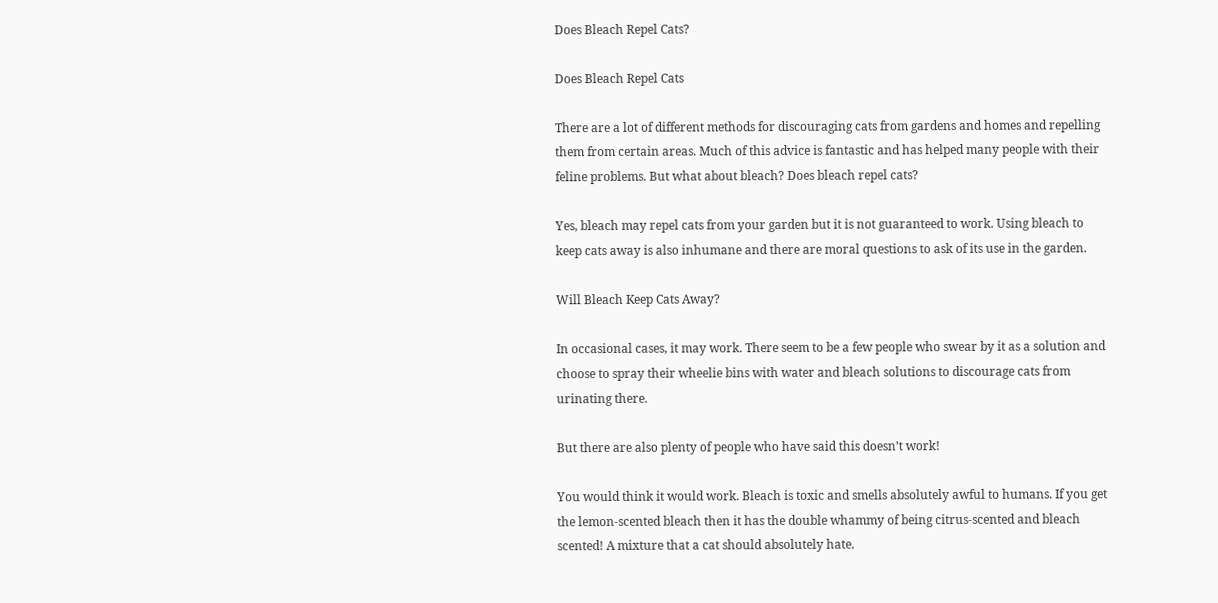Does Bleach Repel Cats?

Does Bleach Repel Cats

There are a lot of different methods for discouraging cats from gardens and homes and repelling them from certain areas. Much of this advice is fantastic and has helped many people with their feline problems. But what about bleach? Does bleach repel cats?

Yes, bleach may repel cats from your garden but it is not guaranteed to work. Using bleach to keep cats away is also inhumane and there are moral questions to ask of its use in the garden.

Will Bleach Keep Cats Away?

In occasional cases, it may work. There seem to be a few people who swear by it as a solution and choose to spray their wheelie bins with water and bleach solutions to discourage cats from urinating there.

But there are also plenty of people who have said this doesn’t work!

You would think it would work. Bleach is toxic and smells absolutely awful to humans. If you get the lemon-scented bleach then it has the double whammy of being citrus-scented and bleach scented! A mixture that a cat should absolutely hate.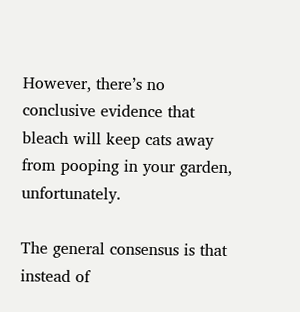However, there’s no conclusive evidence that bleach will keep cats away from pooping in your garden, unfortunately.

The general consensus is that instead of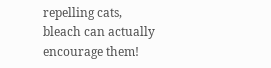repelling cats, bleach can actually encourage them!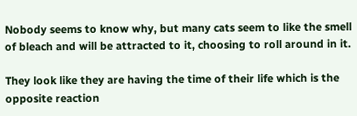Nobody seems to know why, but many cats seem to like the smell of bleach and will be attracted to it, choosing to roll around in it.

They look like they are having the time of their life which is the opposite reaction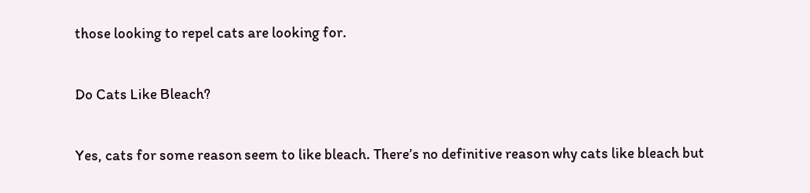those looking to repel cats are looking for.

Do Cats Like Bleach?

Yes, cats for some reason seem to like bleach. There’s no definitive reason why cats like bleach but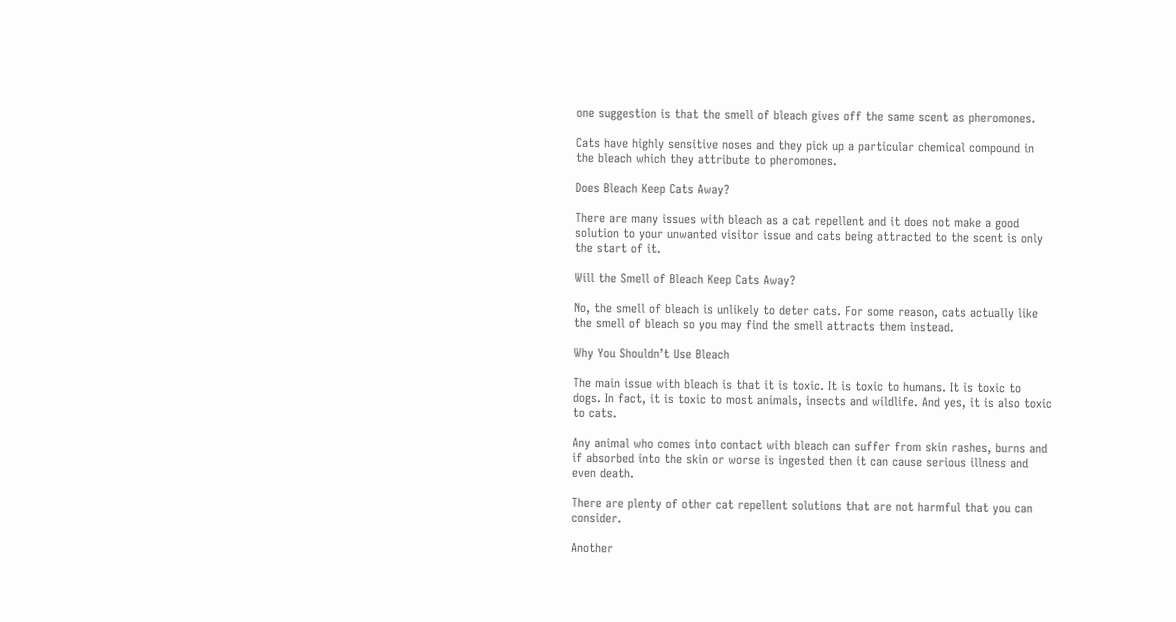one suggestion is that the smell of bleach gives off the same scent as pheromones.

Cats have highly sensitive noses and they pick up a particular chemical compound in the bleach which they attribute to pheromones.

Does Bleach Keep Cats Away?

There are many issues with bleach as a cat repellent and it does not make a good solution to your unwanted visitor issue and cats being attracted to the scent is only the start of it.

Will the Smell of Bleach Keep Cats Away?

No, the smell of bleach is unlikely to deter cats. For some reason, cats actually like the smell of bleach so you may find the smell attracts them instead.

Why You Shouldn’t Use Bleach

The main issue with bleach is that it is toxic. It is toxic to humans. It is toxic to dogs. In fact, it is toxic to most animals, insects and wildlife. And yes, it is also toxic to cats.

Any animal who comes into contact with bleach can suffer from skin rashes, burns and if absorbed into the skin or worse is ingested then it can cause serious illness and even death.

There are plenty of other cat repellent solutions that are not harmful that you can consider.

Another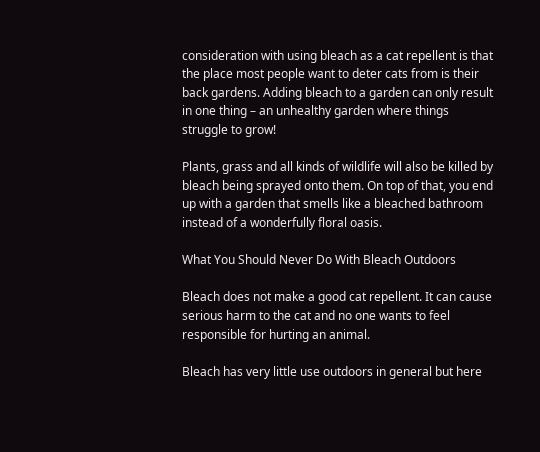consideration with using bleach as a cat repellent is that the place most people want to deter cats from is their back gardens. Adding bleach to a garden can only result in one thing – an unhealthy garden where things struggle to grow!

Plants, grass and all kinds of wildlife will also be killed by bleach being sprayed onto them. On top of that, you end up with a garden that smells like a bleached bathroom instead of a wonderfully floral oasis.

What You Should Never Do With Bleach Outdoors

Bleach does not make a good cat repellent. It can cause serious harm to the cat and no one wants to feel responsible for hurting an animal.

Bleach has very little use outdoors in general but here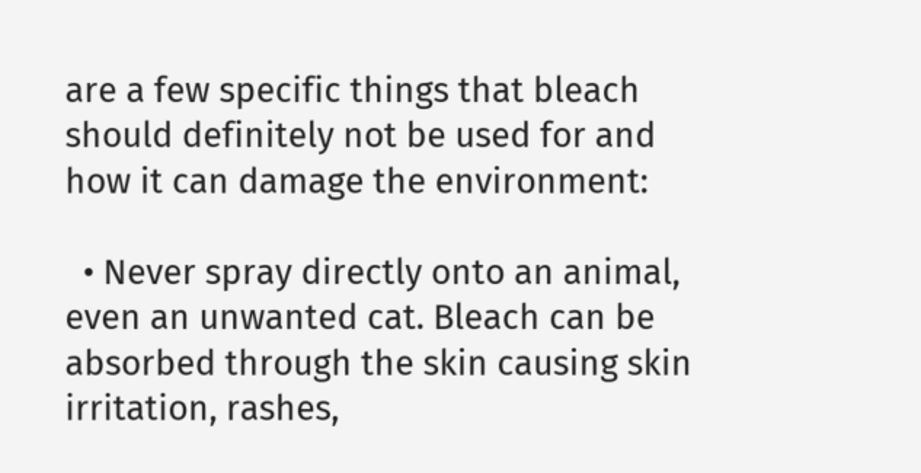are a few specific things that bleach should definitely not be used for and how it can damage the environment:

  • Never spray directly onto an animal, even an unwanted cat. Bleach can be absorbed through the skin causing skin irritation, rashes,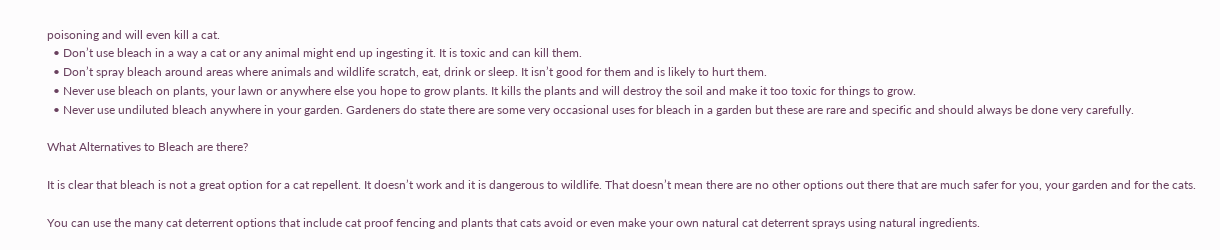poisoning and will even kill a cat.
  • Don’t use bleach in a way a cat or any animal might end up ingesting it. It is toxic and can kill them.
  • Don’t spray bleach around areas where animals and wildlife scratch, eat, drink or sleep. It isn’t good for them and is likely to hurt them.
  • Never use bleach on plants, your lawn or anywhere else you hope to grow plants. It kills the plants and will destroy the soil and make it too toxic for things to grow.
  • Never use undiluted bleach anywhere in your garden. Gardeners do state there are some very occasional uses for bleach in a garden but these are rare and specific and should always be done very carefully.

What Alternatives to Bleach are there?

It is clear that bleach is not a great option for a cat repellent. It doesn’t work and it is dangerous to wildlife. That doesn’t mean there are no other options out there that are much safer for you, your garden and for the cats.

You can use the many cat deterrent options that include cat proof fencing and plants that cats avoid or even make your own natural cat deterrent sprays using natural ingredients.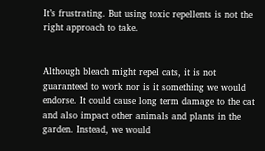It’s frustrating. But using toxic repellents is not the right approach to take.


Although bleach might repel cats, it is not guaranteed to work nor is it something we would endorse. It could cause long term damage to the cat and also impact other animals and plants in the garden. Instead, we would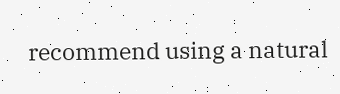recommend using a natural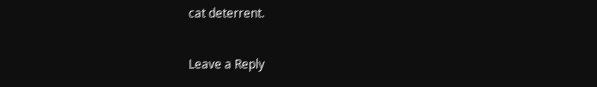cat deterrent.

Leave a Reply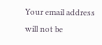Your email address will not be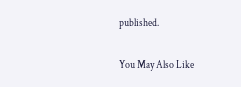published.

You May Also Like